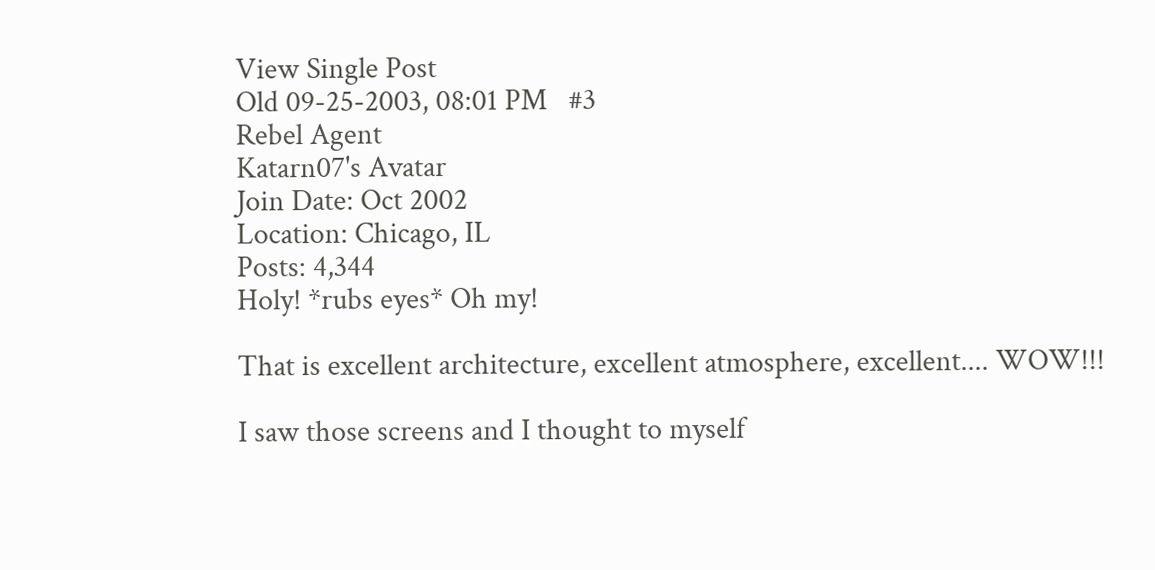View Single Post
Old 09-25-2003, 08:01 PM   #3
Rebel Agent
Katarn07's Avatar
Join Date: Oct 2002
Location: Chicago, IL
Posts: 4,344
Holy! *rubs eyes* Oh my!

That is excellent architecture, excellent atmosphere, excellent.... WOW!!!

I saw those screens and I thought to myself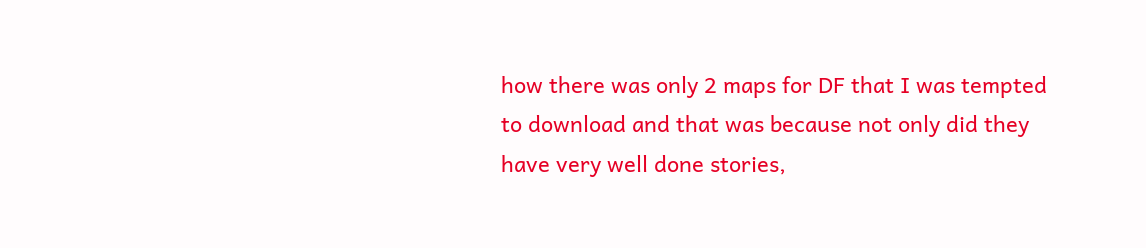how there was only 2 maps for DF that I was tempted to download and that was because not only did they have very well done stories,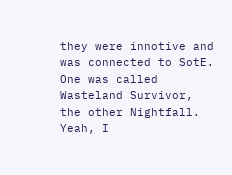they were innotive and was connected to SotE. One was called Wasteland Survivor, the other Nightfall. Yeah, I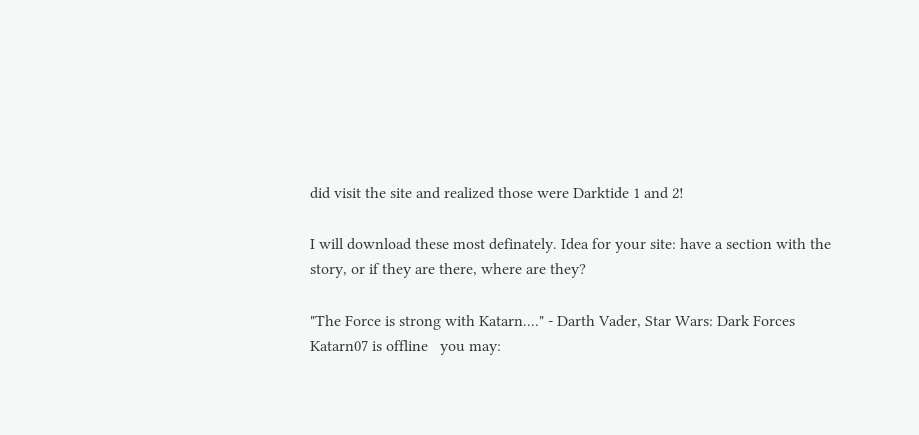did visit the site and realized those were Darktide 1 and 2!

I will download these most definately. Idea for your site: have a section with the story, or if they are there, where are they?

"The Force is strong with Katarn...." - Darth Vader, Star Wars: Dark Forces
Katarn07 is offline   you may: